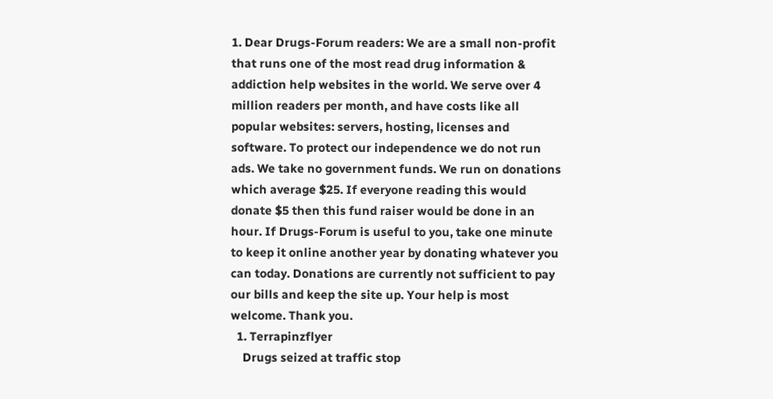1. Dear Drugs-Forum readers: We are a small non-profit that runs one of the most read drug information & addiction help websites in the world. We serve over 4 million readers per month, and have costs like all popular websites: servers, hosting, licenses and software. To protect our independence we do not run ads. We take no government funds. We run on donations which average $25. If everyone reading this would donate $5 then this fund raiser would be done in an hour. If Drugs-Forum is useful to you, take one minute to keep it online another year by donating whatever you can today. Donations are currently not sufficient to pay our bills and keep the site up. Your help is most welcome. Thank you.
  1. Terrapinzflyer
    Drugs seized at traffic stop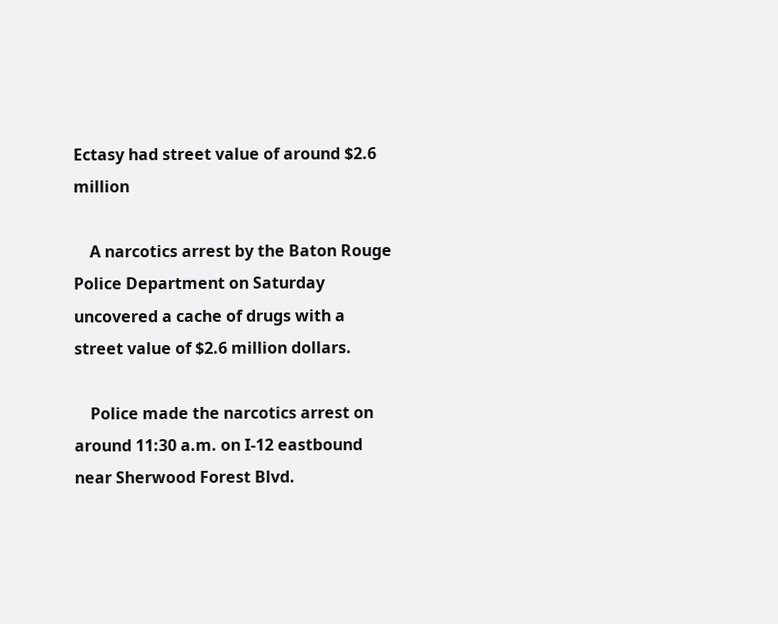Ectasy had street value of around $2.6 million

    A narcotics arrest by the Baton Rouge Police Department on Saturday uncovered a cache of drugs with a street value of $2.6 million dollars.

    Police made the narcotics arrest on around 11:30 a.m. on I-12 eastbound near Sherwood Forest Blvd.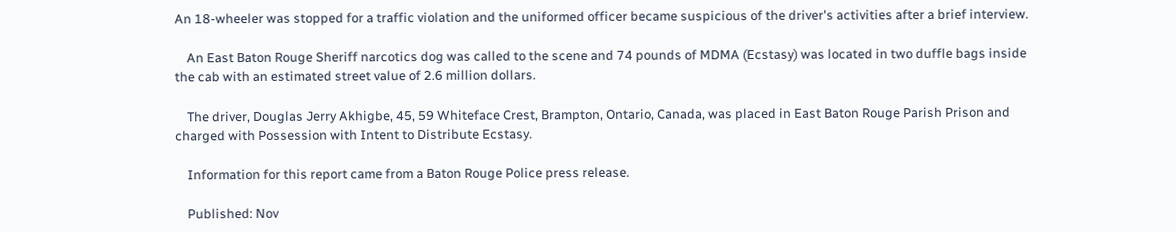An 18-wheeler was stopped for a traffic violation and the uniformed officer became suspicious of the driver's activities after a brief interview.

    An East Baton Rouge Sheriff narcotics dog was called to the scene and 74 pounds of MDMA (Ecstasy) was located in two duffle bags inside the cab with an estimated street value of 2.6 million dollars.

    The driver, Douglas Jerry Akhigbe, 45, 59 Whiteface Crest, Brampton, Ontario, Canada, was placed in East Baton Rouge Parish Prison and charged with Possession with Intent to Distribute Ecstasy.

    Information for this report came from a Baton Rouge Police press release.

    Published: Nov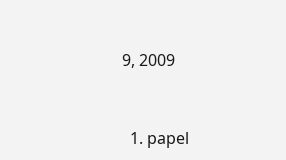9, 2009



  1. papel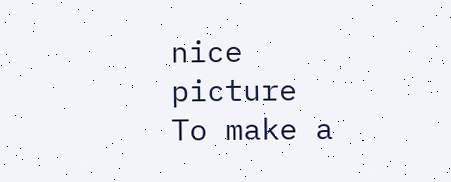nice picture
To make a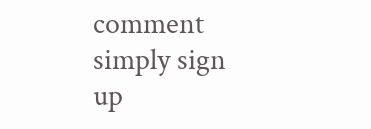comment simply sign up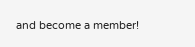and become a member!